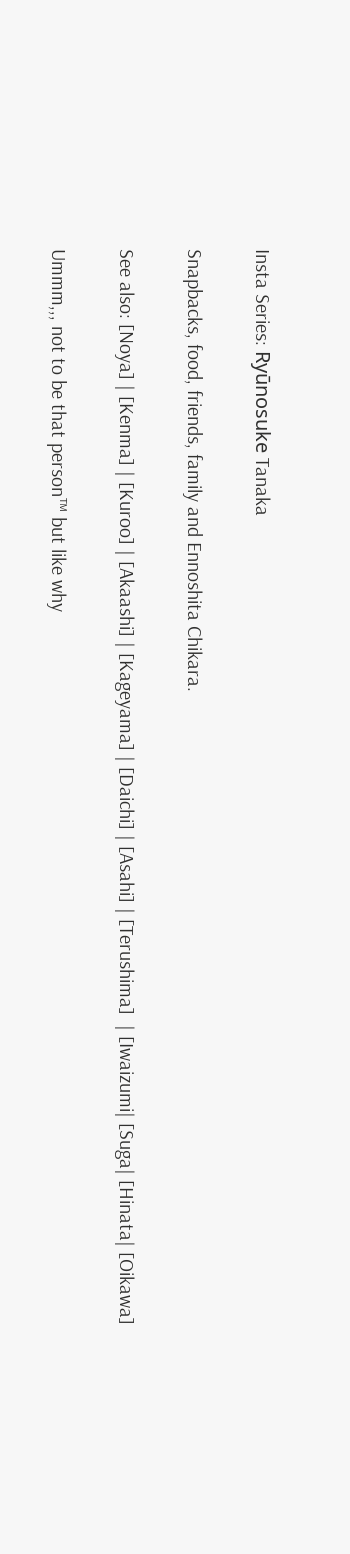Insta Series: Ryūnosuke Tanaka

Snapbacks, food, friends, family and Ennoshita Chikara.

See also: [Noya] | [Kenma] | [Kuroo] | [Akaashi] | [Kageyama] | [Daichi] | [Asahi] | [Terushima]  | [Iwaizumi| [Suga| [Hinata| [Oikawa]

Ummm,,, not to be that person™ but like why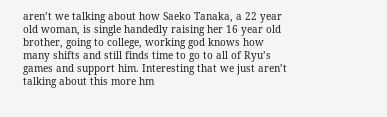aren’t we talking about how Saeko Tanaka, a 22 year old woman, is single handedly raising her 16 year old brother, going to college, working god knows how many shifts and still finds time to go to all of Ryu’s games and support him. Interesting that we just aren’t talking about this more hm